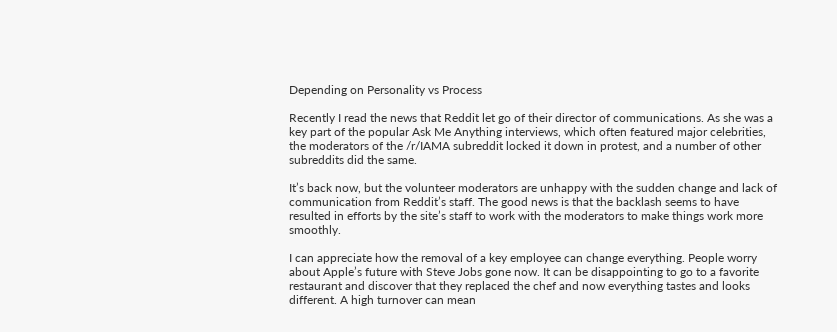Depending on Personality vs Process

Recently I read the news that Reddit let go of their director of communications. As she was a key part of the popular Ask Me Anything interviews, which often featured major celebrities, the moderators of the /r/IAMA subreddit locked it down in protest, and a number of other subreddits did the same.

It’s back now, but the volunteer moderators are unhappy with the sudden change and lack of communication from Reddit’s staff. The good news is that the backlash seems to have resulted in efforts by the site’s staff to work with the moderators to make things work more smoothly.

I can appreciate how the removal of a key employee can change everything. People worry about Apple’s future with Steve Jobs gone now. It can be disappointing to go to a favorite restaurant and discover that they replaced the chef and now everything tastes and looks different. A high turnover can mean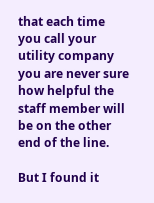that each time you call your utility company you are never sure how helpful the staff member will be on the other end of the line.

But I found it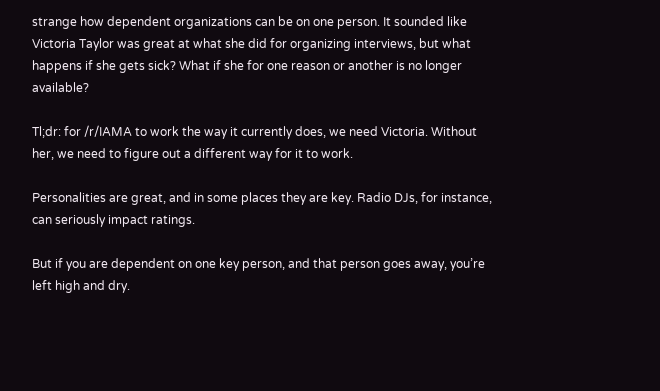strange how dependent organizations can be on one person. It sounded like Victoria Taylor was great at what she did for organizing interviews, but what happens if she gets sick? What if she for one reason or another is no longer available?

Tl;dr: for /r/IAMA to work the way it currently does, we need Victoria. Without her, we need to figure out a different way for it to work.

Personalities are great, and in some places they are key. Radio DJs, for instance, can seriously impact ratings.

But if you are dependent on one key person, and that person goes away, you’re left high and dry.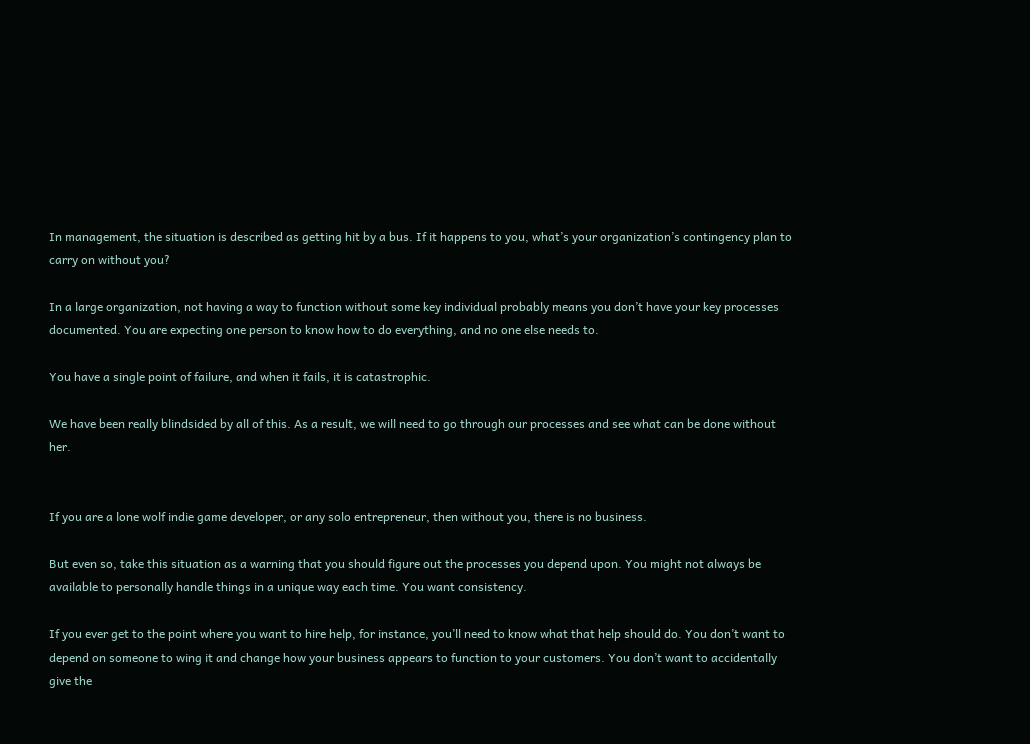In management, the situation is described as getting hit by a bus. If it happens to you, what’s your organization’s contingency plan to carry on without you?

In a large organization, not having a way to function without some key individual probably means you don’t have your key processes documented. You are expecting one person to know how to do everything, and no one else needs to.

You have a single point of failure, and when it fails, it is catastrophic.

We have been really blindsided by all of this. As a result, we will need to go through our processes and see what can be done without her.


If you are a lone wolf indie game developer, or any solo entrepreneur, then without you, there is no business.

But even so, take this situation as a warning that you should figure out the processes you depend upon. You might not always be available to personally handle things in a unique way each time. You want consistency.

If you ever get to the point where you want to hire help, for instance, you’ll need to know what that help should do. You don’t want to depend on someone to wing it and change how your business appears to function to your customers. You don’t want to accidentally give the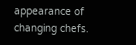appearance of changing chefs.